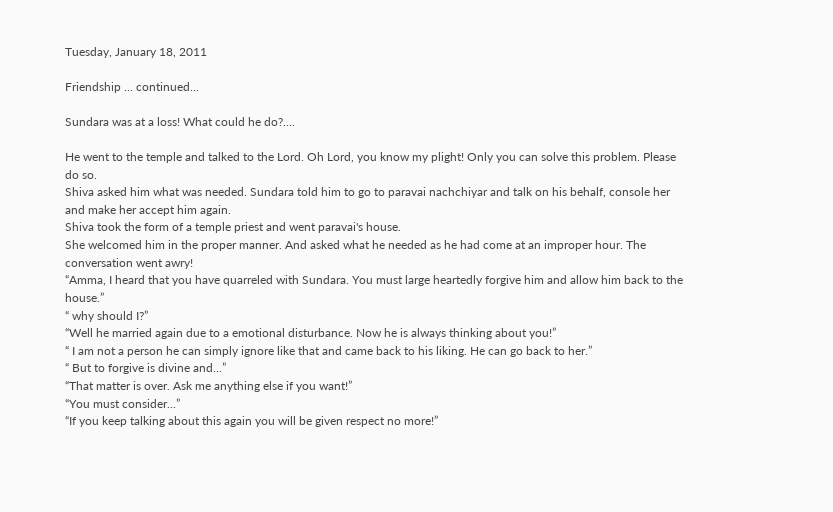Tuesday, January 18, 2011

Friendship ... continued...

Sundara was at a loss! What could he do?....

He went to the temple and talked to the Lord. Oh Lord, you know my plight! Only you can solve this problem. Please do so.
Shiva asked him what was needed. Sundara told him to go to paravai nachchiyar and talk on his behalf, console her and make her accept him again.
Shiva took the form of a temple priest and went paravai's house.
She welcomed him in the proper manner. And asked what he needed as he had come at an improper hour. The conversation went awry!
“Amma, I heard that you have quarreled with Sundara. You must large heartedly forgive him and allow him back to the house.”
“ why should I?”
“Well he married again due to a emotional disturbance. Now he is always thinking about you!”
“ I am not a person he can simply ignore like that and came back to his liking. He can go back to her.”
“ But to forgive is divine and...”
“That matter is over. Ask me anything else if you want!”
“You must consider...”
“If you keep talking about this again you will be given respect no more!”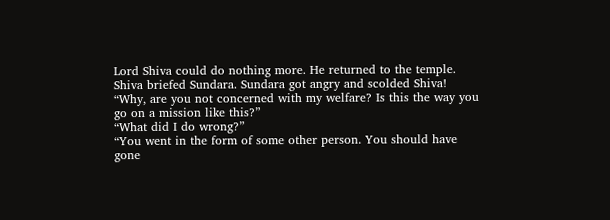Lord Shiva could do nothing more. He returned to the temple.
Shiva briefed Sundara. Sundara got angry and scolded Shiva!
“Why, are you not concerned with my welfare? Is this the way you go on a mission like this?”
“What did I do wrong?”
“You went in the form of some other person. You should have gone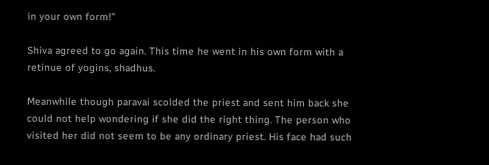in your own form!”

Shiva agreed to go again. This time he went in his own form with a retinue of yogins, shadhus.

Meanwhile though paravai scolded the priest and sent him back she could not help wondering if she did the right thing. The person who visited her did not seem to be any ordinary priest. His face had such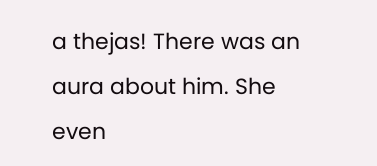a thejas! There was an aura about him. She even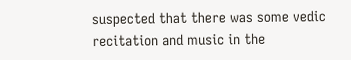suspected that there was some vedic recitation and music in the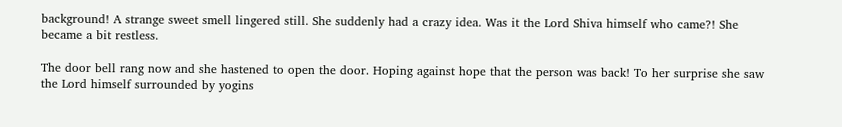background! A strange sweet smell lingered still. She suddenly had a crazy idea. Was it the Lord Shiva himself who came?! She became a bit restless.

The door bell rang now and she hastened to open the door. Hoping against hope that the person was back! To her surprise she saw the Lord himself surrounded by yogins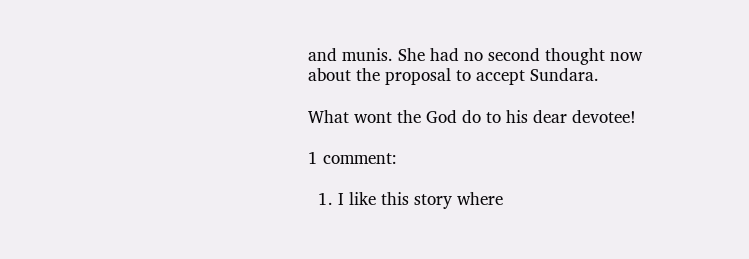and munis. She had no second thought now about the proposal to accept Sundara.

What wont the God do to his dear devotee!

1 comment:

  1. I like this story where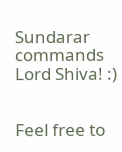Sundarar commands Lord Shiva! :)


Feel free to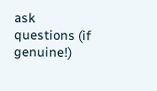ask questions (if genuine!)